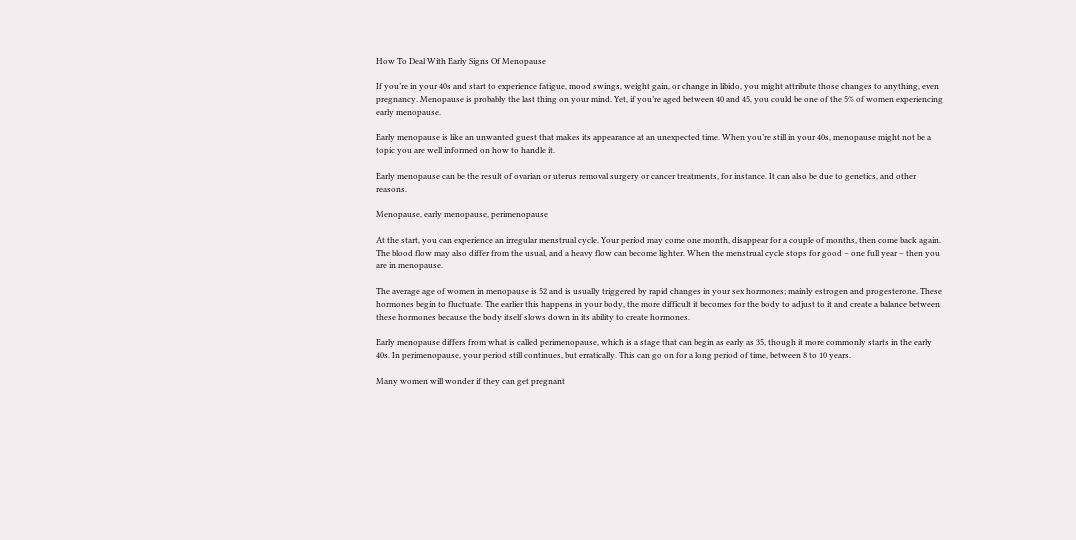How To Deal With Early Signs Of Menopause

If you’re in your 40s and start to experience fatigue, mood swings, weight gain, or change in libido, you might attribute those changes to anything, even pregnancy. Menopause is probably the last thing on your mind. Yet, if you’re aged between 40 and 45, you could be one of the 5% of women experiencing early menopause.

Early menopause is like an unwanted guest that makes its appearance at an unexpected time. When you’re still in your 40s, menopause might not be a topic you are well informed on how to handle it.

Early menopause can be the result of ovarian or uterus removal surgery or cancer treatments, for instance. It can also be due to genetics, and other reasons.

Menopause, early menopause, perimenopause

At the start, you can experience an irregular menstrual cycle. Your period may come one month, disappear for a couple of months, then come back again. The blood flow may also differ from the usual, and a heavy flow can become lighter. When the menstrual cycle stops for good – one full year – then you are in menopause.

The average age of women in menopause is 52 and is usually triggered by rapid changes in your sex hormones; mainly estrogen and progesterone. These hormones begin to fluctuate. The earlier this happens in your body, the more difficult it becomes for the body to adjust to it and create a balance between these hormones because the body itself slows down in its ability to create hormones.

Early menopause differs from what is called perimenopause, which is a stage that can begin as early as 35, though it more commonly starts in the early 40s. In perimenopause, your period still continues, but erratically. This can go on for a long period of time, between 8 to 10 years.

Many women will wonder if they can get pregnant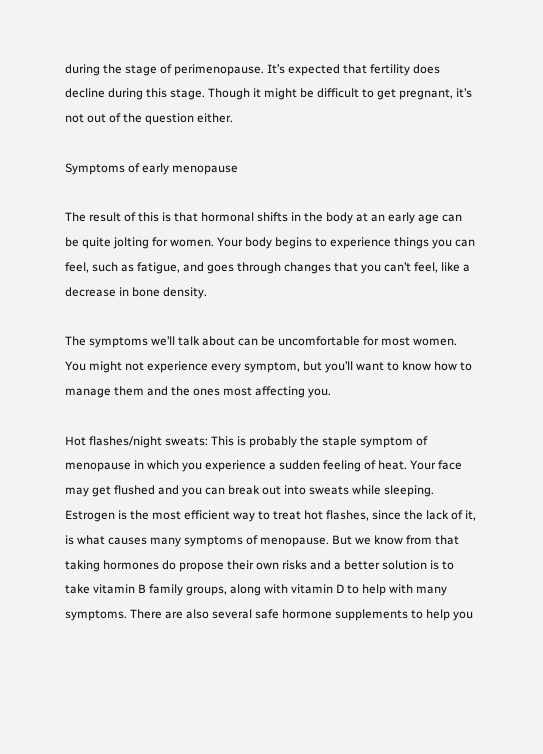during the stage of perimenopause. It’s expected that fertility does decline during this stage. Though it might be difficult to get pregnant, it’s not out of the question either.

Symptoms of early menopause

The result of this is that hormonal shifts in the body at an early age can be quite jolting for women. Your body begins to experience things you can feel, such as fatigue, and goes through changes that you can’t feel, like a decrease in bone density.

The symptoms we’ll talk about can be uncomfortable for most women. You might not experience every symptom, but you’ll want to know how to manage them and the ones most affecting you.

Hot flashes/night sweats: This is probably the staple symptom of menopause in which you experience a sudden feeling of heat. Your face may get flushed and you can break out into sweats while sleeping. Estrogen is the most efficient way to treat hot flashes, since the lack of it, is what causes many symptoms of menopause. But we know from that taking hormones do propose their own risks and a better solution is to take vitamin B family groups, along with vitamin D to help with many symptoms. There are also several safe hormone supplements to help you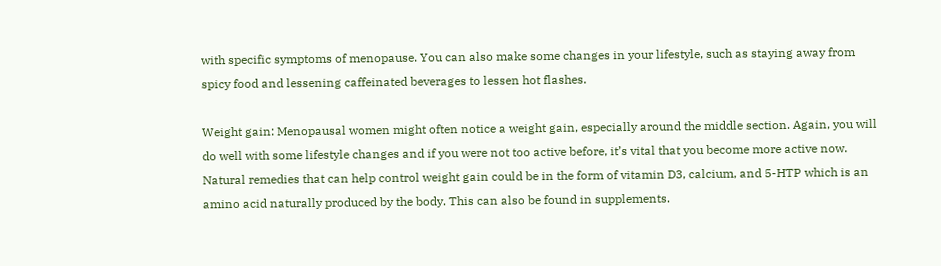with specific symptoms of menopause. You can also make some changes in your lifestyle, such as staying away from spicy food and lessening caffeinated beverages to lessen hot flashes.

Weight gain: Menopausal women might often notice a weight gain, especially around the middle section. Again, you will do well with some lifestyle changes and if you were not too active before, it’s vital that you become more active now. Natural remedies that can help control weight gain could be in the form of vitamin D3, calcium, and 5-HTP which is an amino acid naturally produced by the body. This can also be found in supplements.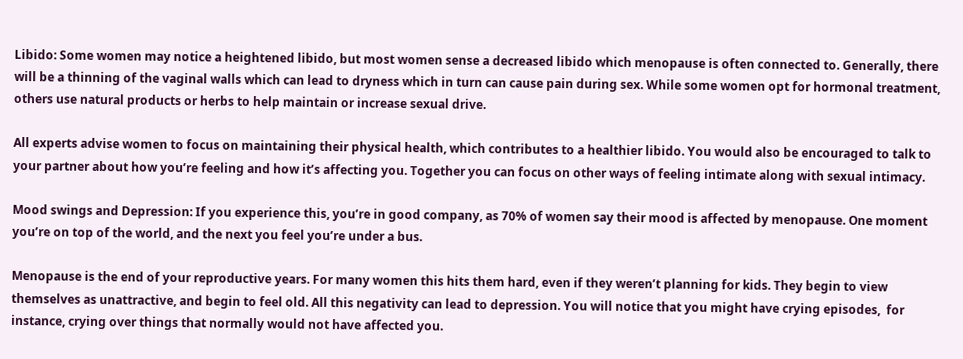Libido: Some women may notice a heightened libido, but most women sense a decreased libido which menopause is often connected to. Generally, there will be a thinning of the vaginal walls which can lead to dryness which in turn can cause pain during sex. While some women opt for hormonal treatment, others use natural products or herbs to help maintain or increase sexual drive.

All experts advise women to focus on maintaining their physical health, which contributes to a healthier libido. You would also be encouraged to talk to your partner about how you’re feeling and how it’s affecting you. Together you can focus on other ways of feeling intimate along with sexual intimacy.

Mood swings and Depression: If you experience this, you’re in good company, as 70% of women say their mood is affected by menopause. One moment you’re on top of the world, and the next you feel you’re under a bus.

Menopause is the end of your reproductive years. For many women this hits them hard, even if they weren’t planning for kids. They begin to view themselves as unattractive, and begin to feel old. All this negativity can lead to depression. You will notice that you might have crying episodes,  for instance, crying over things that normally would not have affected you.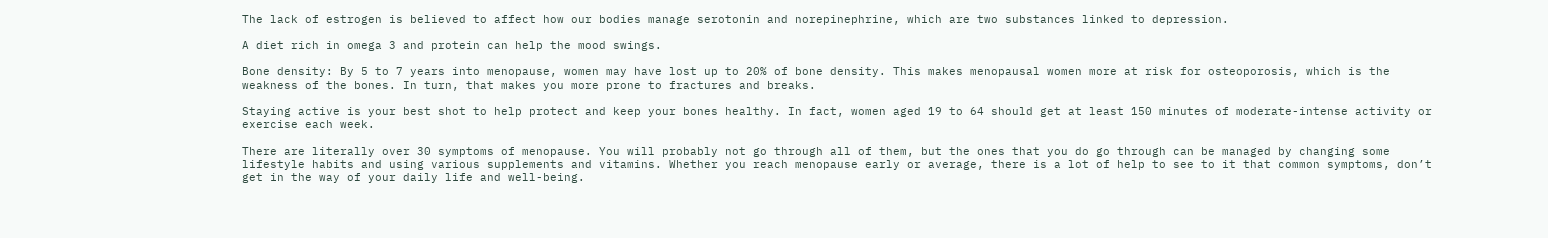The lack of estrogen is believed to affect how our bodies manage serotonin and norepinephrine, which are two substances linked to depression.

A diet rich in omega 3 and protein can help the mood swings.

Bone density: By 5 to 7 years into menopause, women may have lost up to 20% of bone density. This makes menopausal women more at risk for osteoporosis, which is the weakness of the bones. In turn, that makes you more prone to fractures and breaks.

Staying active is your best shot to help protect and keep your bones healthy. In fact, women aged 19 to 64 should get at least 150 minutes of moderate-intense activity or exercise each week.

There are literally over 30 symptoms of menopause. You will probably not go through all of them, but the ones that you do go through can be managed by changing some lifestyle habits and using various supplements and vitamins. Whether you reach menopause early or average, there is a lot of help to see to it that common symptoms, don’t get in the way of your daily life and well-being.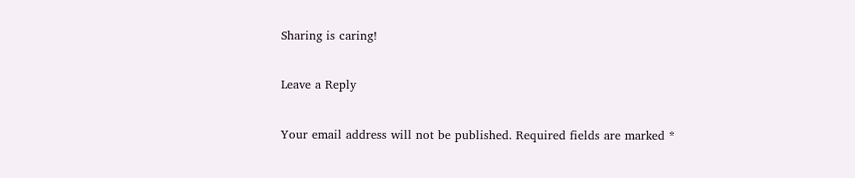Sharing is caring!

Leave a Reply

Your email address will not be published. Required fields are marked *